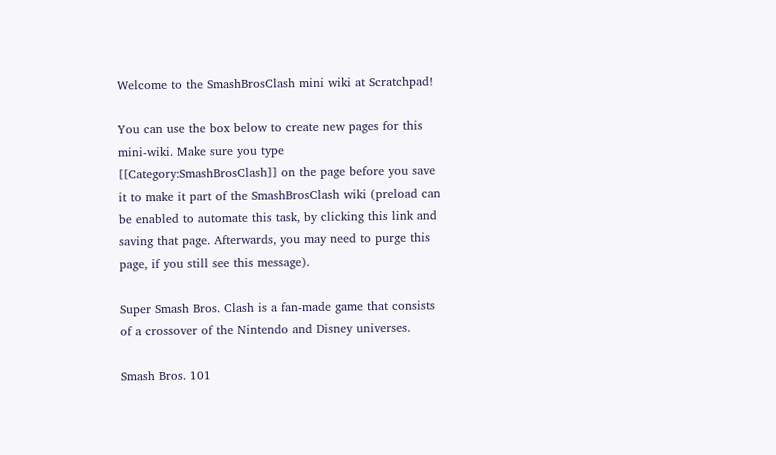Welcome to the SmashBrosClash mini wiki at Scratchpad!

You can use the box below to create new pages for this mini-wiki. Make sure you type [[Category:SmashBrosClash]] on the page before you save it to make it part of the SmashBrosClash wiki (preload can be enabled to automate this task, by clicking this link and saving that page. Afterwards, you may need to purge this page, if you still see this message).

Super Smash Bros. Clash is a fan-made game that consists of a crossover of the Nintendo and Disney universes.

Smash Bros. 101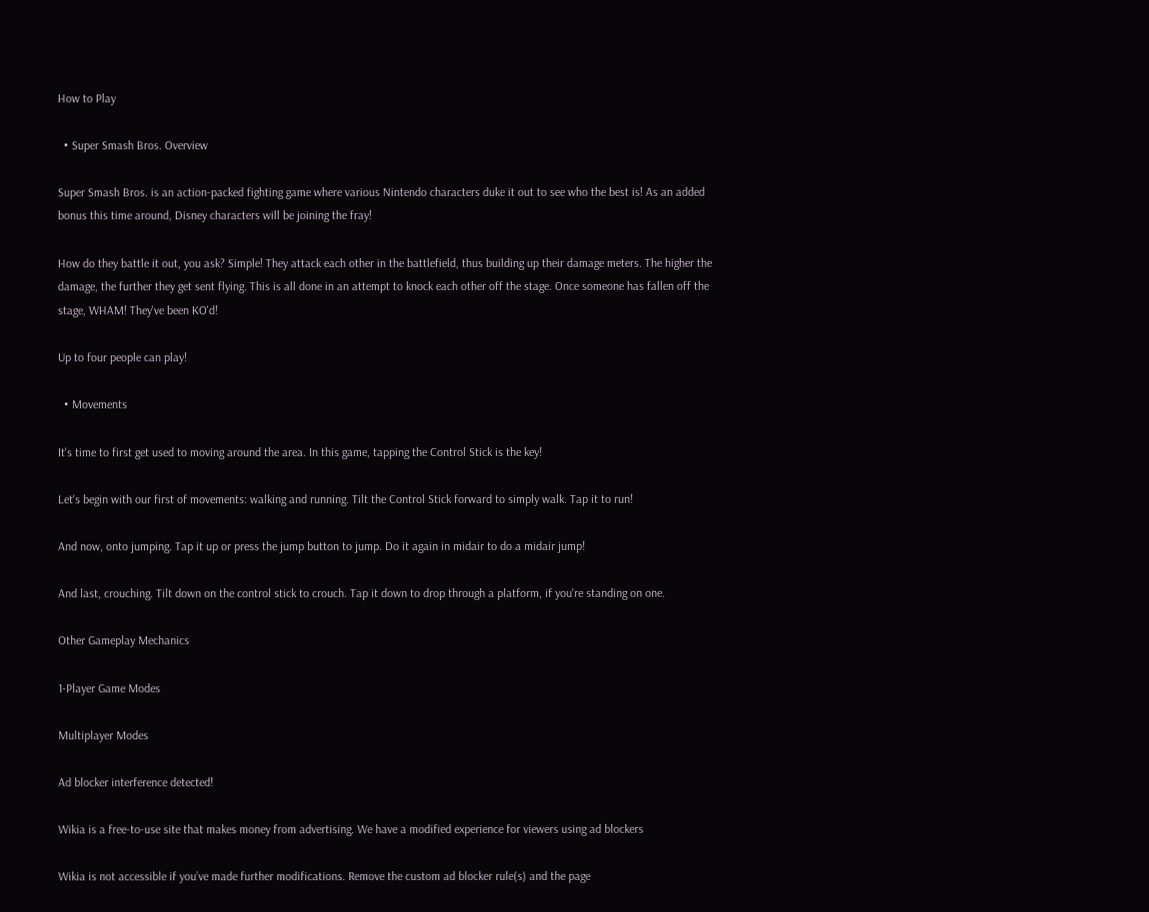How to Play

  • Super Smash Bros. Overview

Super Smash Bros. is an action-packed fighting game where various Nintendo characters duke it out to see who the best is! As an added bonus this time around, Disney characters will be joining the fray!

How do they battle it out, you ask? Simple! They attack each other in the battlefield, thus building up their damage meters. The higher the damage, the further they get sent flying. This is all done in an attempt to knock each other off the stage. Once someone has fallen off the stage, WHAM! They've been KO'd!

Up to four people can play!

  • Movements

It's time to first get used to moving around the area. In this game, tapping the Control Stick is the key!

Let's begin with our first of movements: walking and running. Tilt the Control Stick forward to simply walk. Tap it to run!

And now, onto jumping. Tap it up or press the jump button to jump. Do it again in midair to do a midair jump!

And last, crouching. Tilt down on the control stick to crouch. Tap it down to drop through a platform, if you're standing on one.

Other Gameplay Mechanics

1-Player Game Modes

Multiplayer Modes

Ad blocker interference detected!

Wikia is a free-to-use site that makes money from advertising. We have a modified experience for viewers using ad blockers

Wikia is not accessible if you’ve made further modifications. Remove the custom ad blocker rule(s) and the page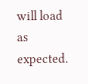will load as expected.